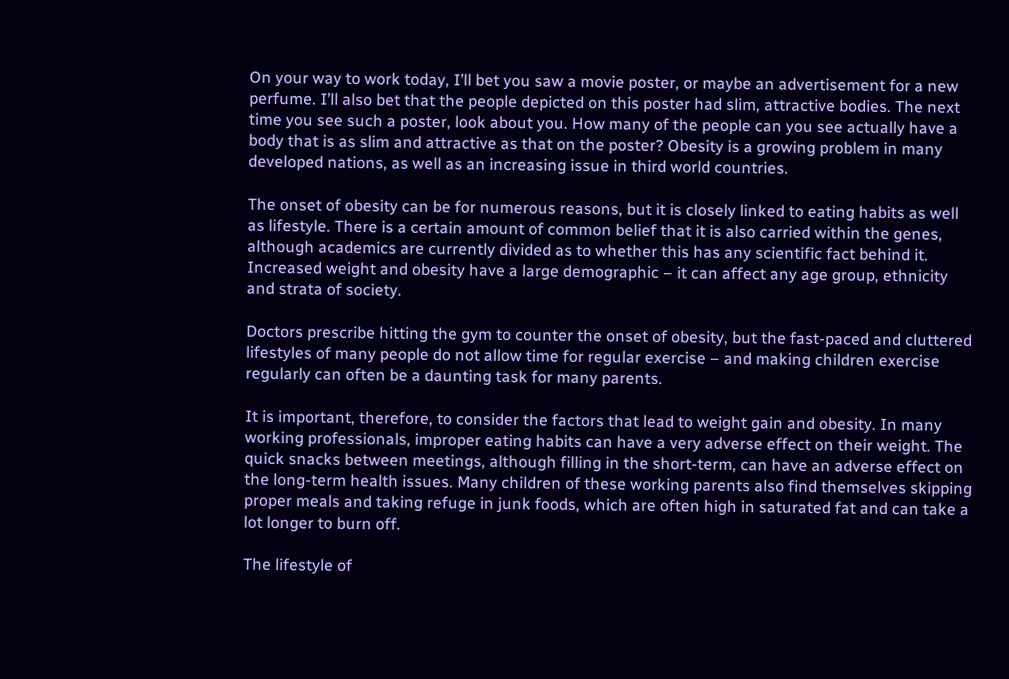On your way to work today, I’ll bet you saw a movie poster, or maybe an advertisement for a new perfume. I’ll also bet that the people depicted on this poster had slim, attractive bodies. The next time you see such a poster, look about you. How many of the people can you see actually have a body that is as slim and attractive as that on the poster? Obesity is a growing problem in many developed nations, as well as an increasing issue in third world countries.

The onset of obesity can be for numerous reasons, but it is closely linked to eating habits as well as lifestyle. There is a certain amount of common belief that it is also carried within the genes, although academics are currently divided as to whether this has any scientific fact behind it. Increased weight and obesity have a large demographic – it can affect any age group, ethnicity and strata of society.

Doctors prescribe hitting the gym to counter the onset of obesity, but the fast-paced and cluttered lifestyles of many people do not allow time for regular exercise – and making children exercise regularly can often be a daunting task for many parents.

It is important, therefore, to consider the factors that lead to weight gain and obesity. In many working professionals, improper eating habits can have a very adverse effect on their weight. The quick snacks between meetings, although filling in the short-term, can have an adverse effect on the long-term health issues. Many children of these working parents also find themselves skipping proper meals and taking refuge in junk foods, which are often high in saturated fat and can take a lot longer to burn off.

The lifestyle of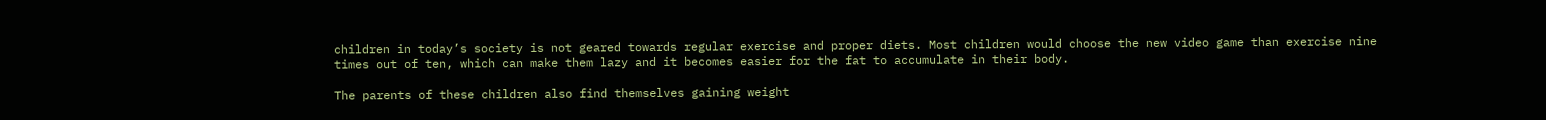children in today’s society is not geared towards regular exercise and proper diets. Most children would choose the new video game than exercise nine times out of ten, which can make them lazy and it becomes easier for the fat to accumulate in their body.

The parents of these children also find themselves gaining weight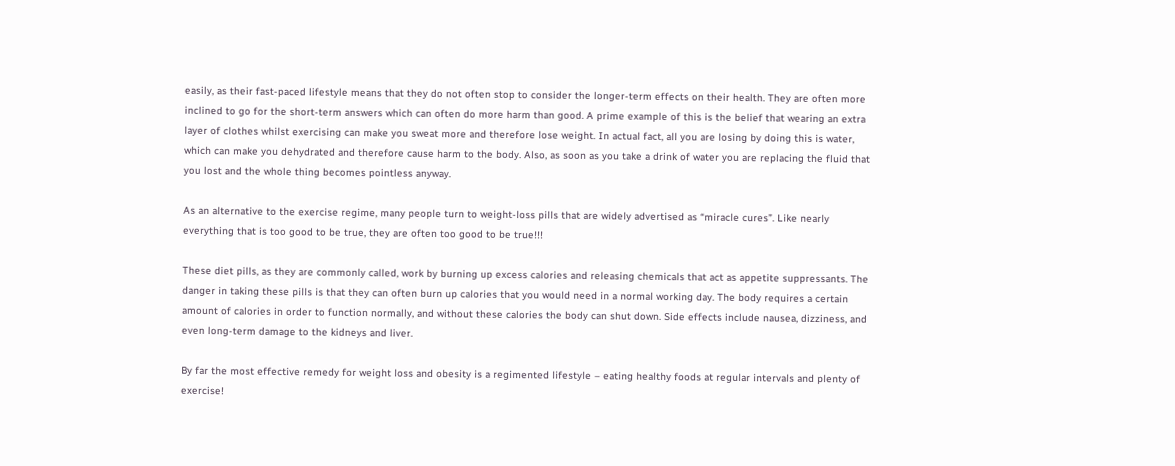easily, as their fast-paced lifestyle means that they do not often stop to consider the longer-term effects on their health. They are often more inclined to go for the short-term answers which can often do more harm than good. A prime example of this is the belief that wearing an extra layer of clothes whilst exercising can make you sweat more and therefore lose weight. In actual fact, all you are losing by doing this is water, which can make you dehydrated and therefore cause harm to the body. Also, as soon as you take a drink of water you are replacing the fluid that you lost and the whole thing becomes pointless anyway.

As an alternative to the exercise regime, many people turn to weight-loss pills that are widely advertised as “miracle cures”. Like nearly everything that is too good to be true, they are often too good to be true!!!

These diet pills, as they are commonly called, work by burning up excess calories and releasing chemicals that act as appetite suppressants. The danger in taking these pills is that they can often burn up calories that you would need in a normal working day. The body requires a certain amount of calories in order to function normally, and without these calories the body can shut down. Side effects include nausea, dizziness, and even long-term damage to the kidneys and liver.

By far the most effective remedy for weight loss and obesity is a regimented lifestyle – eating healthy foods at regular intervals and plenty of exercise!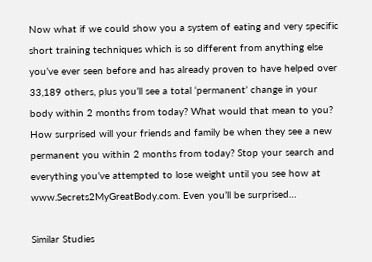Now what if we could show you a system of eating and very specific short training techniques which is so different from anything else you’ve ever seen before and has already proven to have helped over 33,189 others, plus you’ll see a total ‘permanent’ change in your body within 2 months from today? What would that mean to you? How surprised will your friends and family be when they see a new permanent you within 2 months from today? Stop your search and everything you’ve attempted to lose weight until you see how at www.Secrets2MyGreatBody.com. Even you’ll be surprised…

Similar Studies